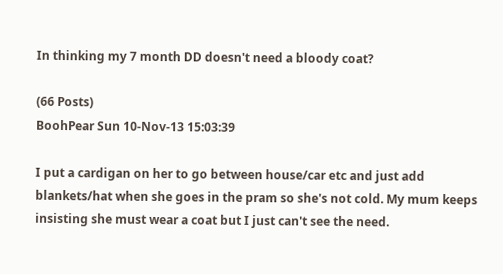In thinking my 7 month DD doesn't need a bloody coat?

(66 Posts)
BoohPear Sun 10-Nov-13 15:03:39

I put a cardigan on her to go between house/car etc and just add blankets/hat when she goes in the pram so she's not cold. My mum keeps insisting she must wear a coat but I just can't see the need.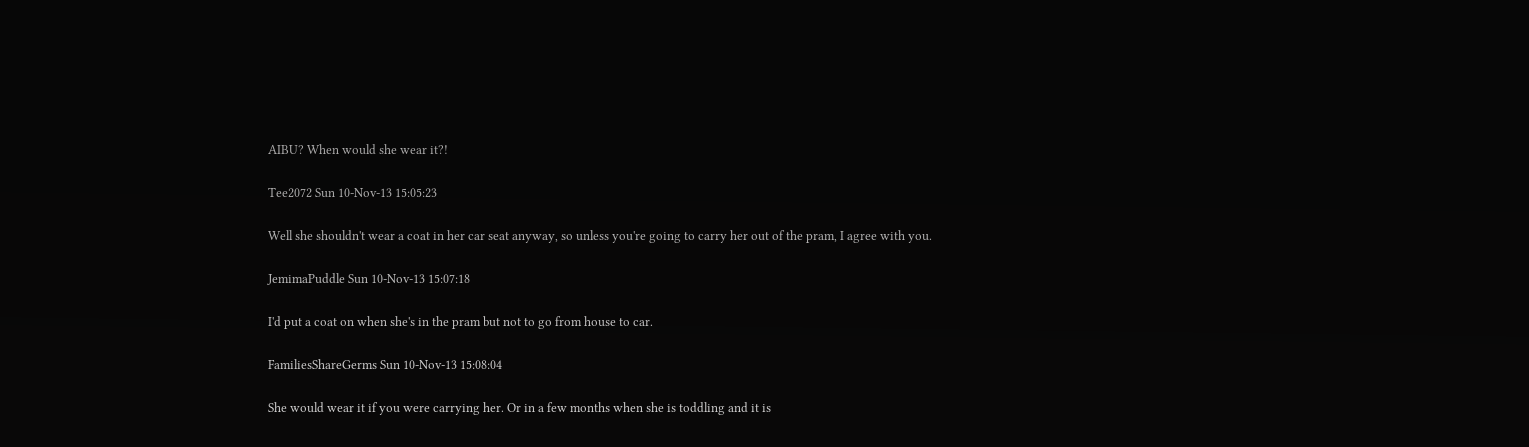AIBU? When would she wear it?!

Tee2072 Sun 10-Nov-13 15:05:23

Well she shouldn't wear a coat in her car seat anyway, so unless you're going to carry her out of the pram, I agree with you.

JemimaPuddle Sun 10-Nov-13 15:07:18

I'd put a coat on when she's in the pram but not to go from house to car.

FamiliesShareGerms Sun 10-Nov-13 15:08:04

She would wear it if you were carrying her. Or in a few months when she is toddling and it is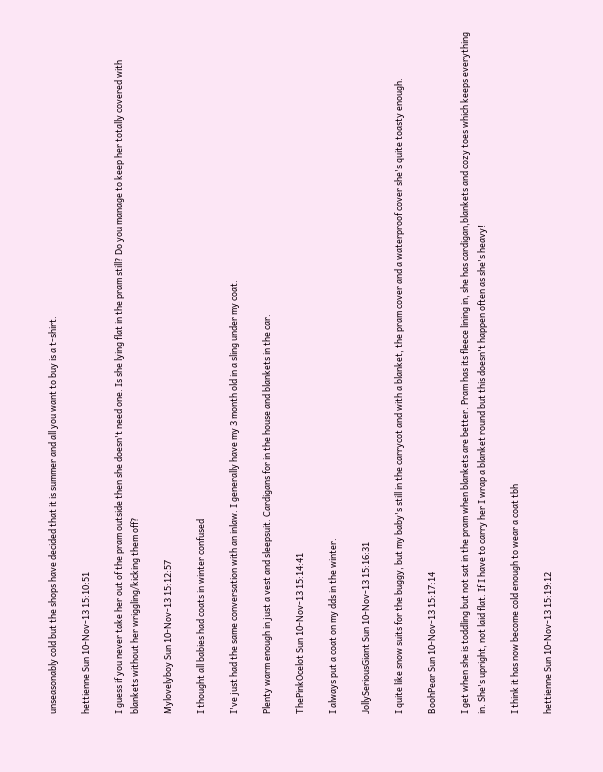unseasonably cold but the shops have decided that it is summer and all you want to buy is a t-shirt.

hettienne Sun 10-Nov-13 15:10:51

I guess if you never take her out of the pram outside then she doesn't need one. Is she lying flat in the pram still? Do you manage to keep her totally covered with blankets without her wriggling/kicking them off?

Mylovelyboy Sun 10-Nov-13 15:12:57

I thought all babies had coats in winter confused

I've just had the same conversation with an inlaw. I generally have my 3 month old in a sling under my coat.

Plenty warm enough in just a vest and sleepsuit. Cardigans for in the house and blankets in the car.

ThePinkOcelot Sun 10-Nov-13 15:14:41

I always put a coat on my dds in the winter.

JollySeriousGiant Sun 10-Nov-13 15:16:31

I quite like snow suits for the buggy, but my baby's still in the carrycot and with a blanket, the pram cover and a waterproof cover she's quite toasty enough.

BoohPear Sun 10-Nov-13 15:17:14

I get when she is toddling but not sat in the pram when blankets are better. Pram has its fleece lining in, she has cardigan,blankets and cozy toes which keeps everything in. She's upright, not laid flat. If I have to carry her I wrap a blanket round but this doesn't happen often as she's heavy!

I think it has now become cold enough to wear a coat tbh

hettienne Sun 10-Nov-13 15:19:12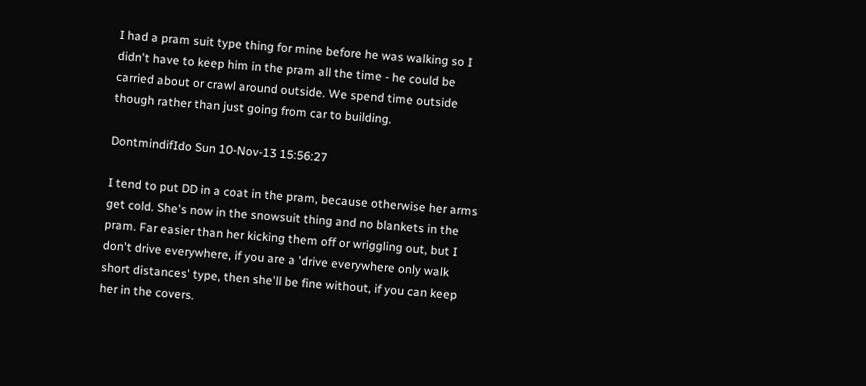I had a pram suit type thing for mine before he was walking so I didn't have to keep him in the pram all the time - he could be carried about or crawl around outside. We spend time outside though rather than just going from car to building.

DontmindifIdo Sun 10-Nov-13 15:56:27

I tend to put DD in a coat in the pram, because otherwise her arms get cold. She's now in the snowsuit thing and no blankets in the pram. Far easier than her kicking them off or wriggling out, but I don't drive everywhere, if you are a 'drive everywhere only walk short distances' type, then she'll be fine without, if you can keep her in the covers.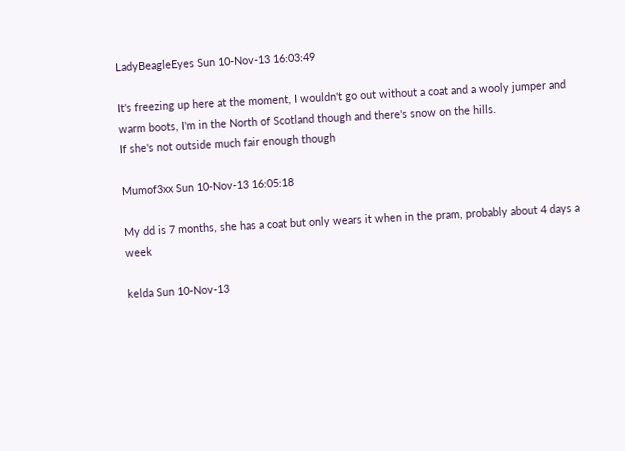LadyBeagleEyes Sun 10-Nov-13 16:03:49

It's freezing up here at the moment, I wouldn't go out without a coat and a wooly jumper and warm boots, I'm in the North of Scotland though and there's snow on the hills.
If she's not outside much fair enough though

Mumof3xx Sun 10-Nov-13 16:05:18

My dd is 7 months, she has a coat but only wears it when in the pram, probably about 4 days a week

kelda Sun 10-Nov-13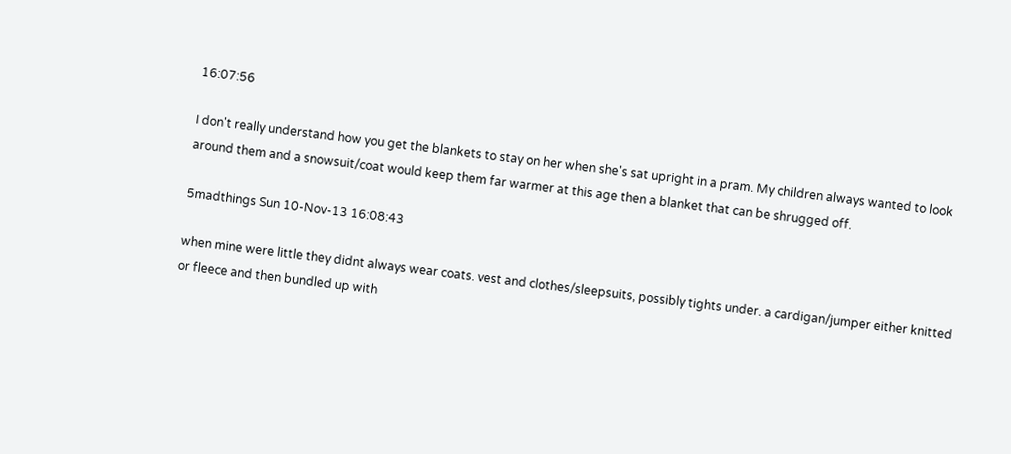16:07:56

I don't really understand how you get the blankets to stay on her when she's sat upright in a pram. My children always wanted to look around them and a snowsuit/coat would keep them far warmer at this age then a blanket that can be shrugged off.

5madthings Sun 10-Nov-13 16:08:43

when mine were little they didnt always wear coats. vest and clothes/sleepsuits, possibly tights under. a cardigan/jumper either knitted or fleece and then bundled up with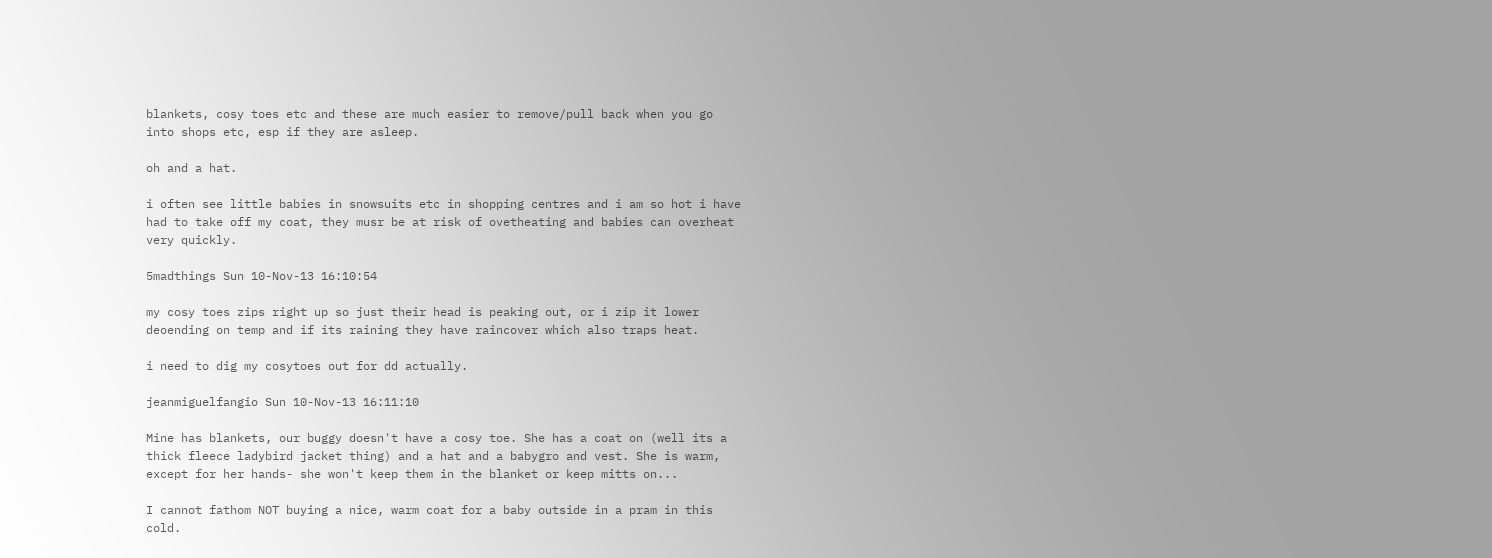blankets, cosy toes etc and these are much easier to remove/pull back when you go into shops etc, esp if they are asleep.

oh and a hat.

i often see little babies in snowsuits etc in shopping centres and i am so hot i have had to take off my coat, they musr be at risk of ovetheating and babies can overheat very quickly.

5madthings Sun 10-Nov-13 16:10:54

my cosy toes zips right up so just their head is peaking out, or i zip it lower deoending on temp and if its raining they have raincover which also traps heat.

i need to dig my cosytoes out for dd actually.

jeanmiguelfangio Sun 10-Nov-13 16:11:10

Mine has blankets, our buggy doesn't have a cosy toe. She has a coat on (well its a thick fleece ladybird jacket thing) and a hat and a babygro and vest. She is warm, except for her hands- she won't keep them in the blanket or keep mitts on...

I cannot fathom NOT buying a nice, warm coat for a baby outside in a pram in this cold.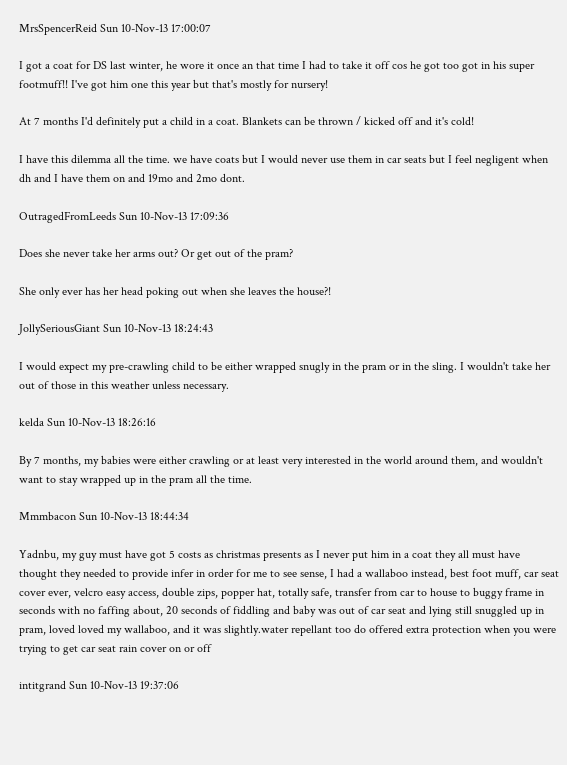MrsSpencerReid Sun 10-Nov-13 17:00:07

I got a coat for DS last winter, he wore it once an that time I had to take it off cos he got too got in his super footmuff!! I've got him one this year but that's mostly for nursery!

At 7 months I'd definitely put a child in a coat. Blankets can be thrown / kicked off and it's cold!

I have this dilemma all the time. we have coats but I would never use them in car seats but I feel negligent when dh and I have them on and 19mo and 2mo dont.

OutragedFromLeeds Sun 10-Nov-13 17:09:36

Does she never take her arms out? Or get out of the pram?

She only ever has her head poking out when she leaves the house?!

JollySeriousGiant Sun 10-Nov-13 18:24:43

I would expect my pre-crawling child to be either wrapped snugly in the pram or in the sling. I wouldn't take her out of those in this weather unless necessary.

kelda Sun 10-Nov-13 18:26:16

By 7 months, my babies were either crawling or at least very interested in the world around them, and wouldn't want to stay wrapped up in the pram all the time.

Mmmbacon Sun 10-Nov-13 18:44:34

Yadnbu, my guy must have got 5 costs as christmas presents as I never put him in a coat they all must have thought they needed to provide infer in order for me to see sense, I had a wallaboo instead, best foot muff, car seat cover ever, velcro easy access, double zips, popper hat, totally safe, transfer from car to house to buggy frame in seconds with no faffing about, 20 seconds of fiddling and baby was out of car seat and lying still snuggled up in pram, loved loved my wallaboo, and it was slightly.water repellant too do offered extra protection when you were trying to get car seat rain cover on or off

intitgrand Sun 10-Nov-13 19:37:06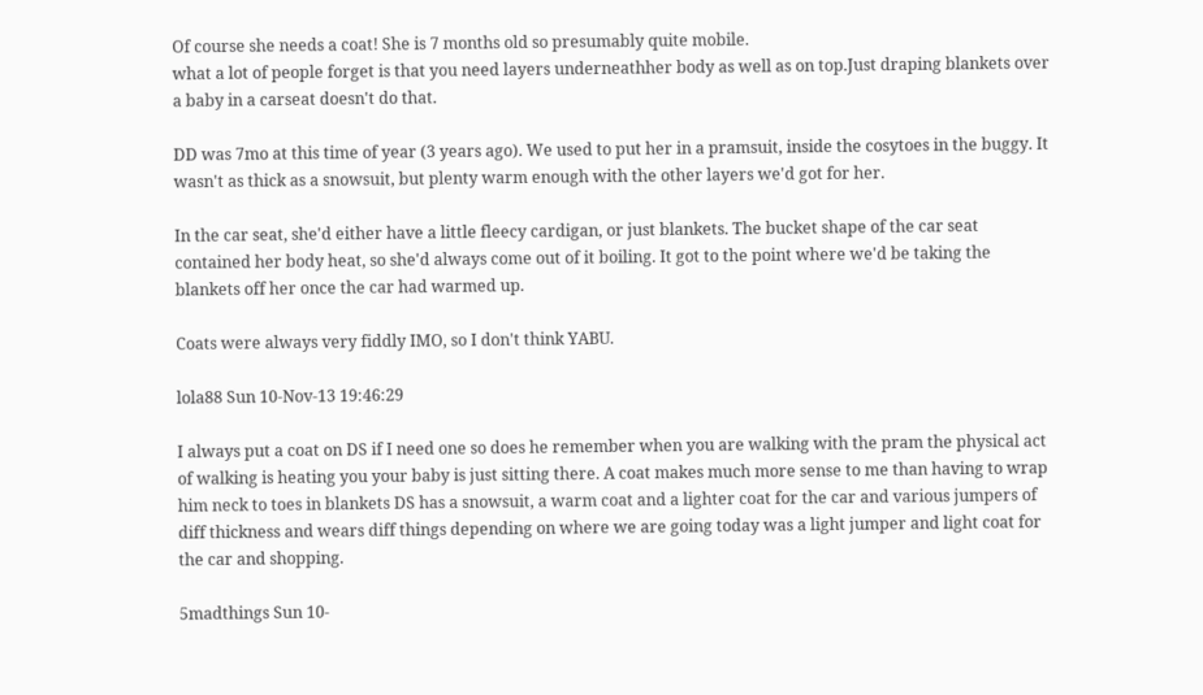Of course she needs a coat! She is 7 months old so presumably quite mobile.
what a lot of people forget is that you need layers underneathher body as well as on top.Just draping blankets over a baby in a carseat doesn't do that.

DD was 7mo at this time of year (3 years ago). We used to put her in a pramsuit, inside the cosytoes in the buggy. It wasn't as thick as a snowsuit, but plenty warm enough with the other layers we'd got for her.

In the car seat, she'd either have a little fleecy cardigan, or just blankets. The bucket shape of the car seat contained her body heat, so she'd always come out of it boiling. It got to the point where we'd be taking the blankets off her once the car had warmed up.

Coats were always very fiddly IMO, so I don't think YABU.

lola88 Sun 10-Nov-13 19:46:29

I always put a coat on DS if I need one so does he remember when you are walking with the pram the physical act of walking is heating you your baby is just sitting there. A coat makes much more sense to me than having to wrap him neck to toes in blankets DS has a snowsuit, a warm coat and a lighter coat for the car and various jumpers of diff thickness and wears diff things depending on where we are going today was a light jumper and light coat for the car and shopping.

5madthings Sun 10-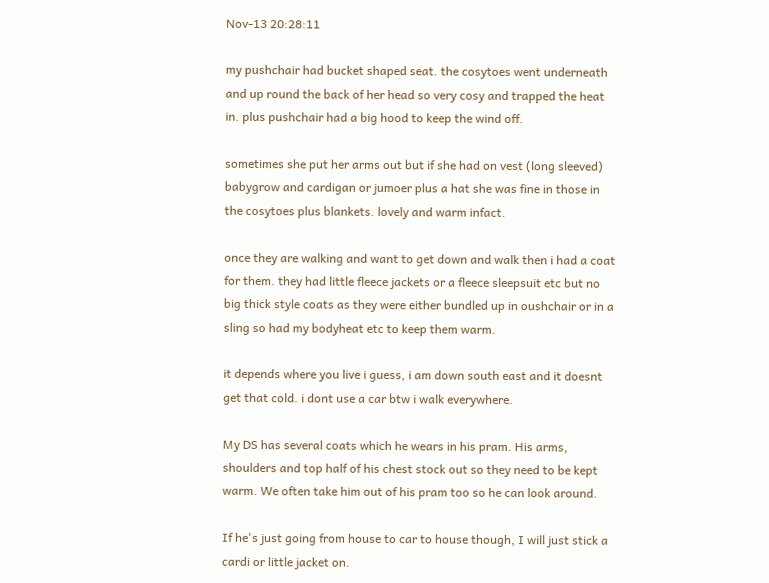Nov-13 20:28:11

my pushchair had bucket shaped seat. the cosytoes went underneath and up round the back of her head so very cosy and trapped the heat in. plus pushchair had a big hood to keep the wind off.

sometimes she put her arms out but if she had on vest (long sleeved) babygrow and cardigan or jumoer plus a hat she was fine in those in the cosytoes plus blankets. lovely and warm infact.

once they are walking and want to get down and walk then i had a coat for them. they had little fleece jackets or a fleece sleepsuit etc but no big thick style coats as they were either bundled up in oushchair or in a sling so had my bodyheat etc to keep them warm.

it depends where you live i guess, i am down south east and it doesnt get that cold. i dont use a car btw i walk everywhere.

My DS has several coats which he wears in his pram. His arms, shoulders and top half of his chest stock out so they need to be kept warm. We often take him out of his pram too so he can look around.

If he's just going from house to car to house though, I will just stick a cardi or little jacket on.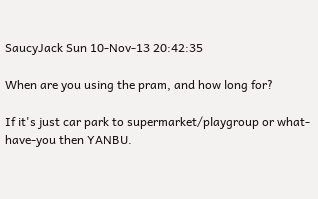SaucyJack Sun 10-Nov-13 20:42:35

When are you using the pram, and how long for?

If it's just car park to supermarket/playgroup or what-have-you then YANBU.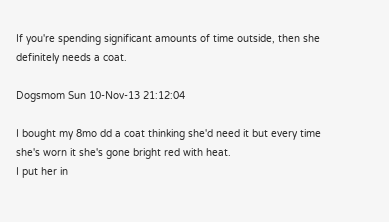If you're spending significant amounts of time outside, then she definitely needs a coat.

Dogsmom Sun 10-Nov-13 21:12:04

I bought my 8mo dd a coat thinking she'd need it but every time she's worn it she's gone bright red with heat.
I put her in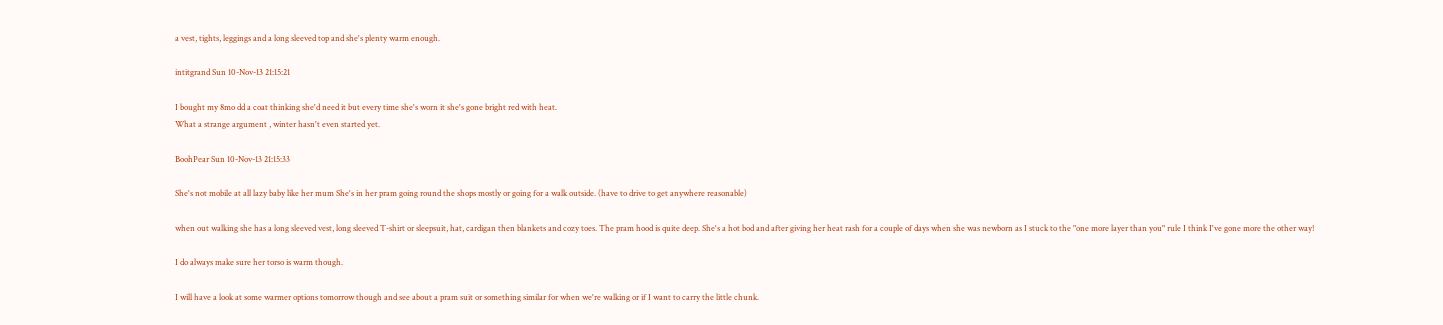a vest, tights, leggings and a long sleeved top and she's plenty warm enough.

intitgrand Sun 10-Nov-13 21:15:21

I bought my 8mo dd a coat thinking she'd need it but every time she's worn it she's gone bright red with heat.
What a strange argument , winter hasn't even started yet.

BoohPear Sun 10-Nov-13 21:15:33

She's not mobile at all lazy baby like her mum She's in her pram going round the shops mostly or going for a walk outside. (have to drive to get anywhere reasonable)

when out walking she has a long sleeved vest, long sleeved T-shirt or sleepsuit, hat, cardigan then blankets and cozy toes. The pram hood is quite deep. She's a hot bod and after giving her heat rash for a couple of days when she was newborn as I stuck to the "one more layer than you" rule I think I've gone more the other way!

I do always make sure her torso is warm though.

I will have a look at some warmer options tomorrow though and see about a pram suit or something similar for when we're walking or if I want to carry the little chunk.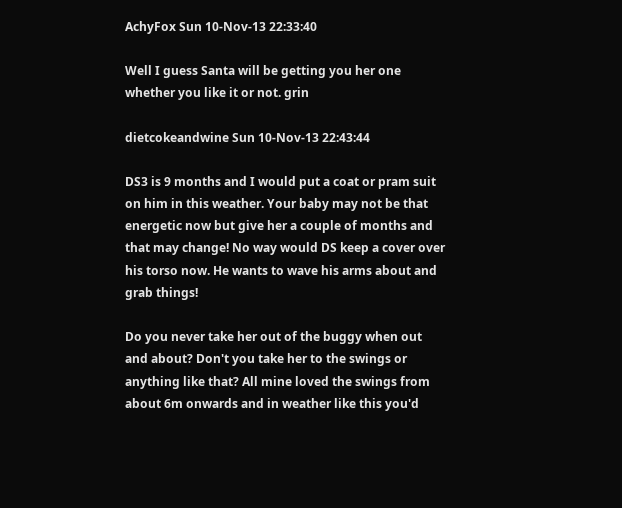AchyFox Sun 10-Nov-13 22:33:40

Well I guess Santa will be getting you her one whether you like it or not. grin

dietcokeandwine Sun 10-Nov-13 22:43:44

DS3 is 9 months and I would put a coat or pram suit on him in this weather. Your baby may not be that energetic now but give her a couple of months and that may change! No way would DS keep a cover over his torso now. He wants to wave his arms about and grab things!

Do you never take her out of the buggy when out and about? Don't you take her to the swings or anything like that? All mine loved the swings from about 6m onwards and in weather like this you'd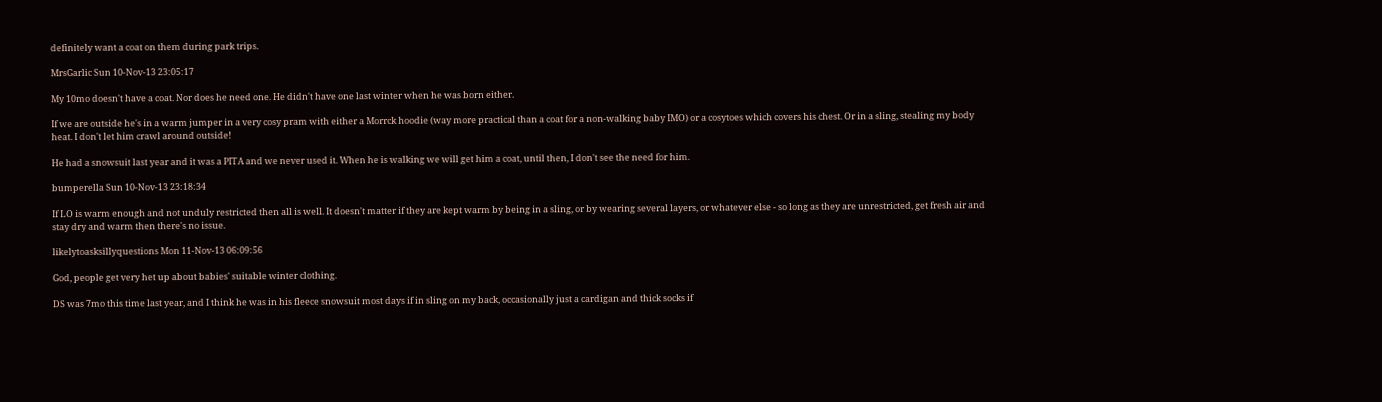definitely want a coat on them during park trips.

MrsGarlic Sun 10-Nov-13 23:05:17

My 10mo doesn't have a coat. Nor does he need one. He didn't have one last winter when he was born either.

If we are outside he's in a warm jumper in a very cosy pram with either a Morrck hoodie (way more practical than a coat for a non-walking baby IMO) or a cosytoes which covers his chest. Or in a sling, stealing my body heat. I don't let him crawl around outside!

He had a snowsuit last year and it was a PITA and we never used it. When he is walking we will get him a coat, until then, I don't see the need for him.

bumperella Sun 10-Nov-13 23:18:34

If LO is warm enough and not unduly restricted then all is well. It doesn't matter if they are kept warm by being in a sling, or by wearing several layers, or whatever else - so long as they are unrestricted, get fresh air and stay dry and warm then there's no issue.

likelytoasksillyquestions Mon 11-Nov-13 06:09:56

God, people get very het up about babies' suitable winter clothing.

DS was 7mo this time last year, and I think he was in his fleece snowsuit most days if in sling on my back, occasionally just a cardigan and thick socks if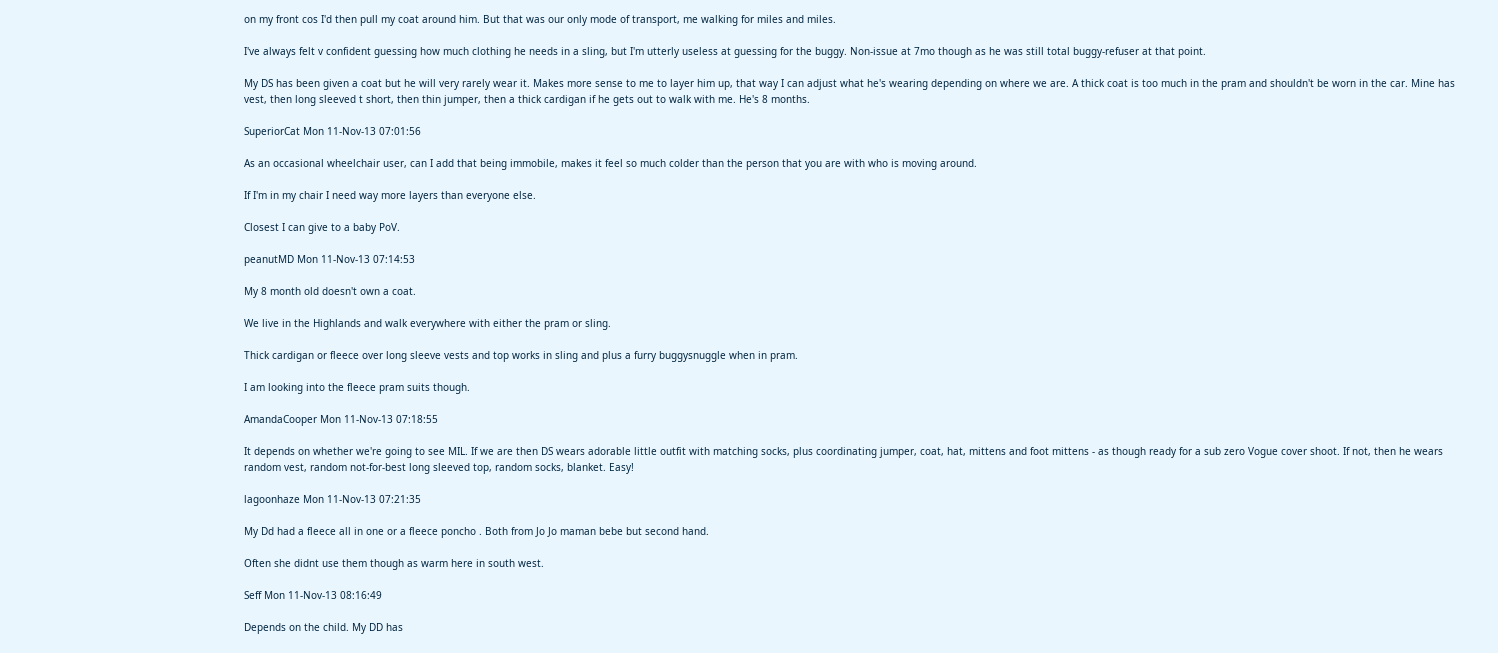on my front cos I'd then pull my coat around him. But that was our only mode of transport, me walking for miles and miles.

I've always felt v confident guessing how much clothing he needs in a sling, but I'm utterly useless at guessing for the buggy. Non-issue at 7mo though as he was still total buggy-refuser at that point.

My DS has been given a coat but he will very rarely wear it. Makes more sense to me to layer him up, that way I can adjust what he's wearing depending on where we are. A thick coat is too much in the pram and shouldn't be worn in the car. Mine has vest, then long sleeved t short, then thin jumper, then a thick cardigan if he gets out to walk with me. He's 8 months.

SuperiorCat Mon 11-Nov-13 07:01:56

As an occasional wheelchair user, can I add that being immobile, makes it feel so much colder than the person that you are with who is moving around.

If I'm in my chair I need way more layers than everyone else.

Closest I can give to a baby PoV.

peanutMD Mon 11-Nov-13 07:14:53

My 8 month old doesn't own a coat.

We live in the Highlands and walk everywhere with either the pram or sling.

Thick cardigan or fleece over long sleeve vests and top works in sling and plus a furry buggysnuggle when in pram.

I am looking into the fleece pram suits though.

AmandaCooper Mon 11-Nov-13 07:18:55

It depends on whether we're going to see MIL. If we are then DS wears adorable little outfit with matching socks, plus coordinating jumper, coat, hat, mittens and foot mittens - as though ready for a sub zero Vogue cover shoot. If not, then he wears random vest, random not-for-best long sleeved top, random socks, blanket. Easy!

lagoonhaze Mon 11-Nov-13 07:21:35

My Dd had a fleece all in one or a fleece poncho . Both from Jo Jo maman bebe but second hand.

Often she didnt use them though as warm here in south west.

Seff Mon 11-Nov-13 08:16:49

Depends on the child. My DD has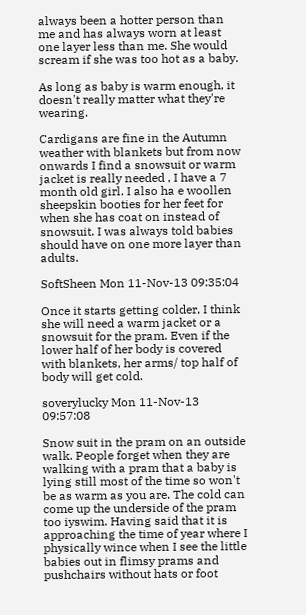always been a hotter person than me and has always worn at least one layer less than me. She would scream if she was too hot as a baby.

As long as baby is warm enough, it doesn't really matter what they're wearing.

Cardigans are fine in the Autumn weather with blankets but from now onwards I find a snowsuit or warm jacket is really needed , I have a 7 month old girl. I also ha e woollen sheepskin booties for her feet for when she has coat on instead of snowsuit. I was always told babies should have on one more layer than adults.

SoftSheen Mon 11-Nov-13 09:35:04

Once it starts getting colder, I think she will need a warm jacket or a snowsuit for the pram. Even if the lower half of her body is covered with blankets, her arms/ top half of body will get cold.

soverylucky Mon 11-Nov-13 09:57:08

Snow suit in the pram on an outside walk. People forget when they are walking with a pram that a baby is lying still most of the time so won't be as warm as you are. The cold can come up the underside of the pram too iyswim. Having said that it is approaching the time of year where I physically wince when I see the little babies out in flimsy prams and pushchairs without hats or foot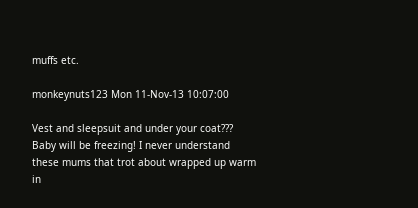muffs etc.

monkeynuts123 Mon 11-Nov-13 10:07:00

Vest and sleepsuit and under your coat??? Baby will be freezing! I never understand these mums that trot about wrapped up warm in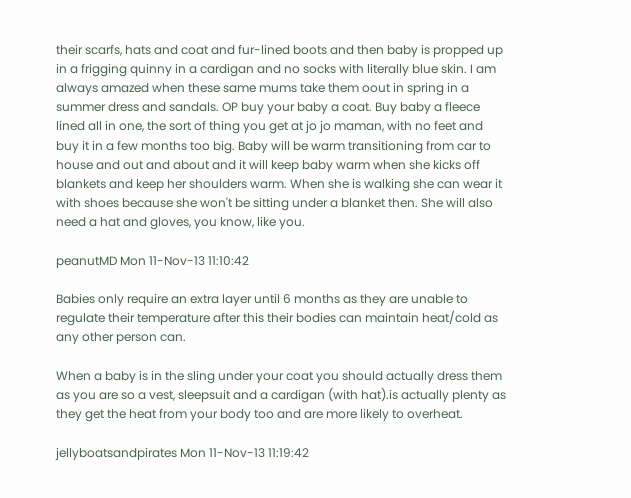their scarfs, hats and coat and fur-lined boots and then baby is propped up in a frigging quinny in a cardigan and no socks with literally blue skin. I am always amazed when these same mums take them oout in spring in a summer dress and sandals. OP buy your baby a coat. Buy baby a fleece lined all in one, the sort of thing you get at jo jo maman, with no feet and buy it in a few months too big. Baby will be warm transitioning from car to house and out and about and it will keep baby warm when she kicks off blankets and keep her shoulders warm. When she is walking she can wear it with shoes because she won't be sitting under a blanket then. She will also need a hat and gloves, you know, like you.

peanutMD Mon 11-Nov-13 11:10:42

Babies only require an extra layer until 6 months as they are unable to regulate their temperature after this their bodies can maintain heat/cold as any other person can.

When a baby is in the sling under your coat you should actually dress them as you are so a vest, sleepsuit and a cardigan (with hat).is actually plenty as they get the heat from your body too and are more likely to overheat.

jellyboatsandpirates Mon 11-Nov-13 11:19:42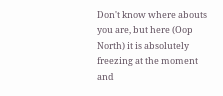Don't know where abouts you are, but here (Oop North) it is absolutely freezing at the moment and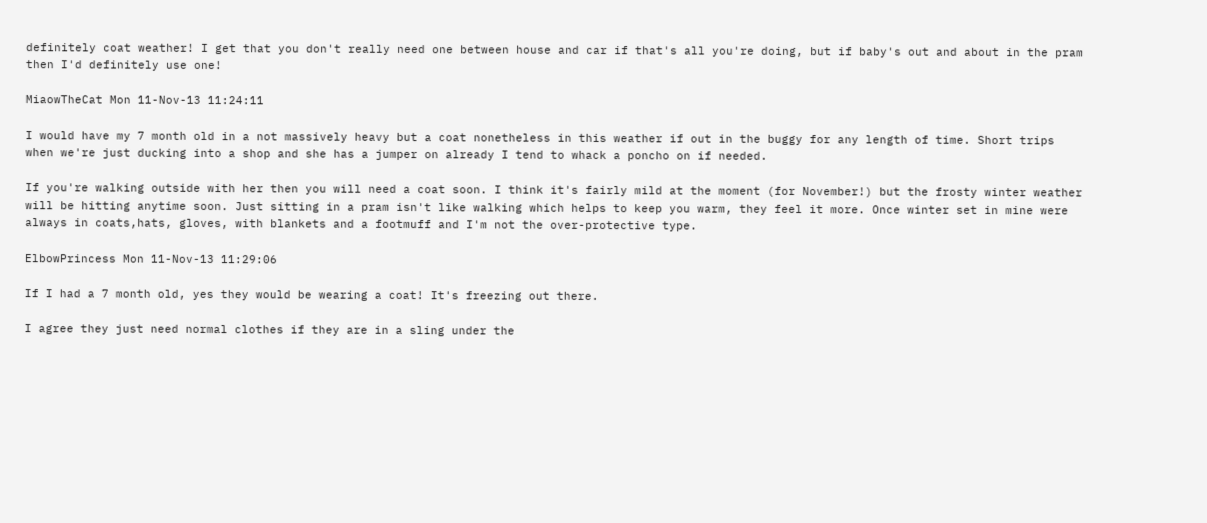definitely coat weather! I get that you don't really need one between house and car if that's all you're doing, but if baby's out and about in the pram then I'd definitely use one!

MiaowTheCat Mon 11-Nov-13 11:24:11

I would have my 7 month old in a not massively heavy but a coat nonetheless in this weather if out in the buggy for any length of time. Short trips when we're just ducking into a shop and she has a jumper on already I tend to whack a poncho on if needed.

If you're walking outside with her then you will need a coat soon. I think it's fairly mild at the moment (for November!) but the frosty winter weather will be hitting anytime soon. Just sitting in a pram isn't like walking which helps to keep you warm, they feel it more. Once winter set in mine were always in coats,hats, gloves, with blankets and a footmuff and I'm not the over-protective type.

ElbowPrincess Mon 11-Nov-13 11:29:06

If I had a 7 month old, yes they would be wearing a coat! It's freezing out there.

I agree they just need normal clothes if they are in a sling under the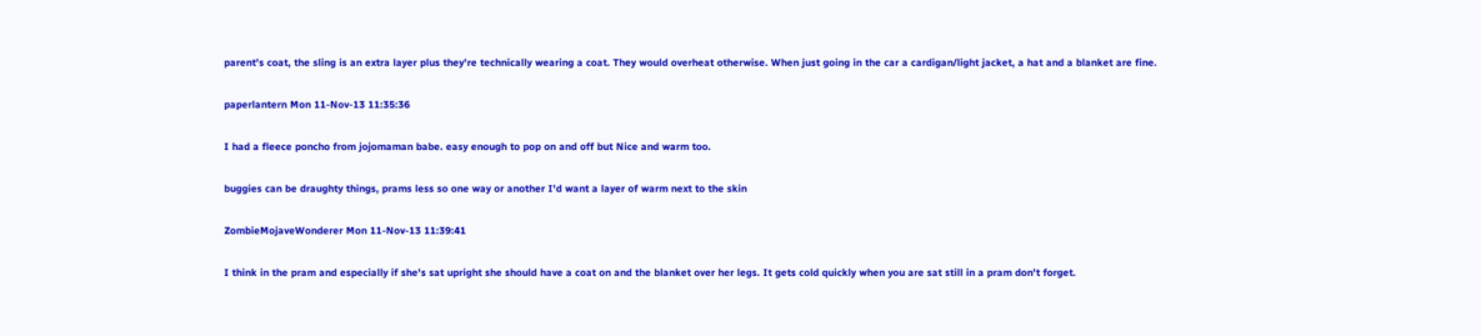parent's coat, the sling is an extra layer plus they're technically wearing a coat. They would overheat otherwise. When just going in the car a cardigan/light jacket, a hat and a blanket are fine.

paperlantern Mon 11-Nov-13 11:35:36

I had a fleece poncho from jojomaman babe. easy enough to pop on and off but Nice and warm too.

buggies can be draughty things, prams less so one way or another I'd want a layer of warm next to the skin

ZombieMojaveWonderer Mon 11-Nov-13 11:39:41

I think in the pram and especially if she's sat upright she should have a coat on and the blanket over her legs. It gets cold quickly when you are sat still in a pram don't forget.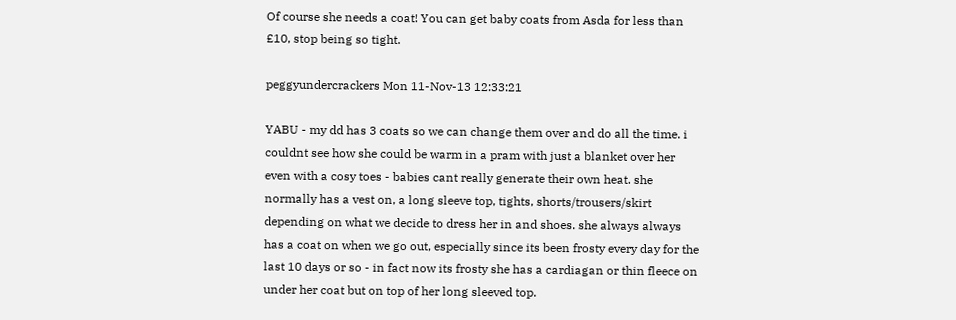Of course she needs a coat! You can get baby coats from Asda for less than £10, stop being so tight.

peggyundercrackers Mon 11-Nov-13 12:33:21

YABU - my dd has 3 coats so we can change them over and do all the time. i couldnt see how she could be warm in a pram with just a blanket over her even with a cosy toes - babies cant really generate their own heat. she normally has a vest on, a long sleeve top, tights, shorts/trousers/skirt depending on what we decide to dress her in and shoes. she always always has a coat on when we go out, especially since its been frosty every day for the last 10 days or so - in fact now its frosty she has a cardiagan or thin fleece on under her coat but on top of her long sleeved top.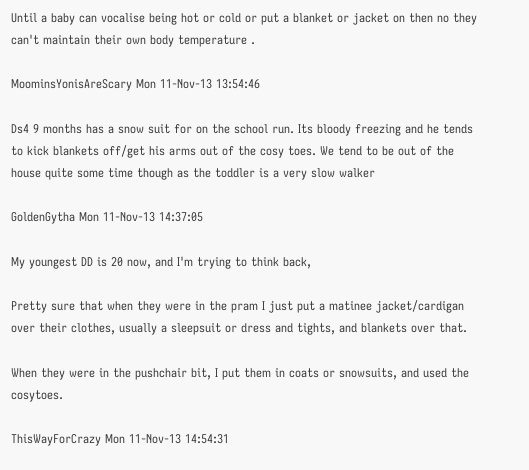Until a baby can vocalise being hot or cold or put a blanket or jacket on then no they can't maintain their own body temperature .

MoominsYonisAreScary Mon 11-Nov-13 13:54:46

Ds4 9 months has a snow suit for on the school run. Its bloody freezing and he tends to kick blankets off/get his arms out of the cosy toes. We tend to be out of the house quite some time though as the toddler is a very slow walker

GoldenGytha Mon 11-Nov-13 14:37:05

My youngest DD is 20 now, and I'm trying to think back,

Pretty sure that when they were in the pram I just put a matinee jacket/cardigan over their clothes, usually a sleepsuit or dress and tights, and blankets over that.

When they were in the pushchair bit, I put them in coats or snowsuits, and used the cosytoes.

ThisWayForCrazy Mon 11-Nov-13 14:54:31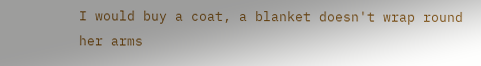I would buy a coat, a blanket doesn't wrap round her arms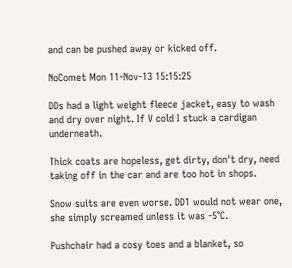and can be pushed away or kicked off.

NoComet Mon 11-Nov-13 15:15:25

DDs had a light weight fleece jacket, easy to wash and dry over night. If V cold I stuck a cardigan underneath.

Thick coats are hopeless, get dirty, don't dry, need taking off in the car and are too hot in shops.

Snow suits are even worse. DD1 would not wear one, she simply screamed unless it was -5°C.

Pushchair had a cosy toes and a blanket, so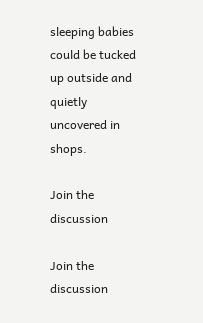sleeping babies could be tucked up outside and quietly uncovered in shops.

Join the discussion

Join the discussion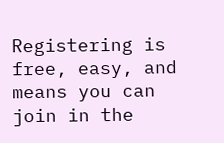Registering is free, easy, and means you can join in the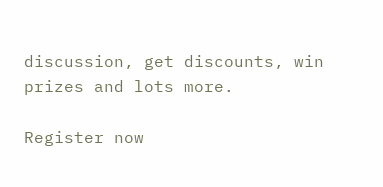discussion, get discounts, win prizes and lots more.

Register now